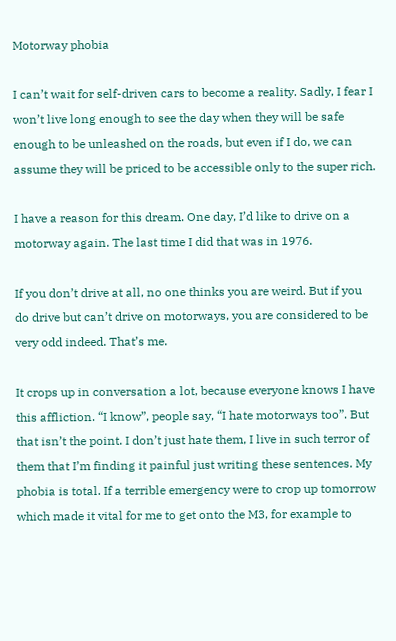Motorway phobia

I can’t wait for self-driven cars to become a reality. Sadly, I fear I won’t live long enough to see the day when they will be safe enough to be unleashed on the roads, but even if I do, we can assume they will be priced to be accessible only to the super rich.

I have a reason for this dream. One day, I’d like to drive on a motorway again. The last time I did that was in 1976.

If you don’t drive at all, no one thinks you are weird. But if you do drive but can’t drive on motorways, you are considered to be very odd indeed. That’s me.

It crops up in conversation a lot, because everyone knows I have this affliction. “I know”, people say, “I hate motorways too”. But that isn’t the point. I don’t just hate them, I live in such terror of them that I’m finding it painful just writing these sentences. My phobia is total. If a terrible emergency were to crop up tomorrow which made it vital for me to get onto the M3, for example to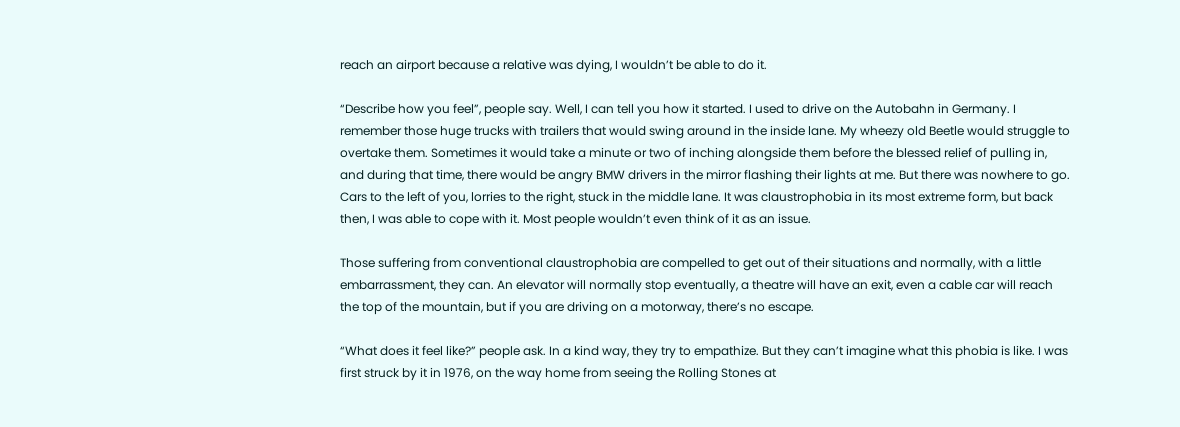reach an airport because a relative was dying, I wouldn’t be able to do it.

“Describe how you feel”, people say. Well, I can tell you how it started. I used to drive on the Autobahn in Germany. I remember those huge trucks with trailers that would swing around in the inside lane. My wheezy old Beetle would struggle to overtake them. Sometimes it would take a minute or two of inching alongside them before the blessed relief of pulling in, and during that time, there would be angry BMW drivers in the mirror flashing their lights at me. But there was nowhere to go. Cars to the left of you, lorries to the right, stuck in the middle lane. It was claustrophobia in its most extreme form, but back then, I was able to cope with it. Most people wouldn’t even think of it as an issue.

Those suffering from conventional claustrophobia are compelled to get out of their situations and normally, with a little embarrassment, they can. An elevator will normally stop eventually, a theatre will have an exit, even a cable car will reach the top of the mountain, but if you are driving on a motorway, there’s no escape.

“What does it feel like?” people ask. In a kind way, they try to empathize. But they can’t imagine what this phobia is like. I was first struck by it in 1976, on the way home from seeing the Rolling Stones at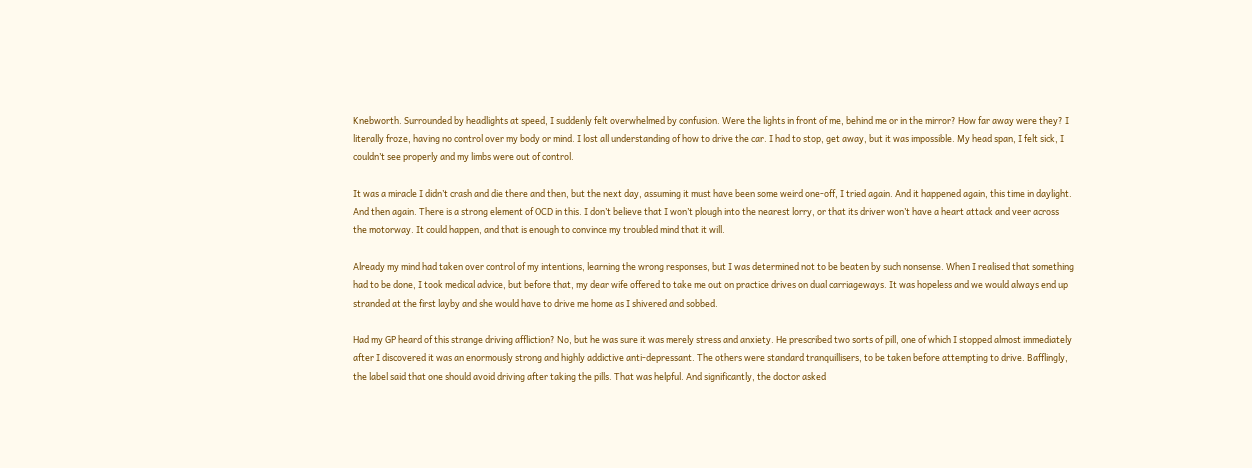Knebworth. Surrounded by headlights at speed, I suddenly felt overwhelmed by confusion. Were the lights in front of me, behind me or in the mirror? How far away were they? I literally froze, having no control over my body or mind. I lost all understanding of how to drive the car. I had to stop, get away, but it was impossible. My head span, I felt sick, I couldn’t see properly and my limbs were out of control.

It was a miracle I didn’t crash and die there and then, but the next day, assuming it must have been some weird one-off, I tried again. And it happened again, this time in daylight. And then again. There is a strong element of OCD in this. I don’t believe that I won’t plough into the nearest lorry, or that its driver won’t have a heart attack and veer across the motorway. It could happen, and that is enough to convince my troubled mind that it will.

Already my mind had taken over control of my intentions, learning the wrong responses, but I was determined not to be beaten by such nonsense. When I realised that something had to be done, I took medical advice, but before that, my dear wife offered to take me out on practice drives on dual carriageways. It was hopeless and we would always end up stranded at the first layby and she would have to drive me home as I shivered and sobbed.

Had my GP heard of this strange driving affliction? No, but he was sure it was merely stress and anxiety. He prescribed two sorts of pill, one of which I stopped almost immediately after I discovered it was an enormously strong and highly addictive anti-depressant. The others were standard tranquillisers, to be taken before attempting to drive. Bafflingly, the label said that one should avoid driving after taking the pills. That was helpful. And significantly, the doctor asked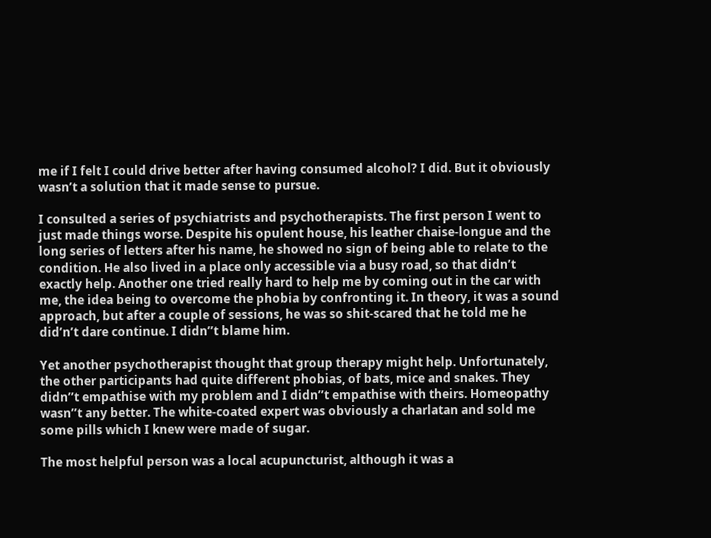me if I felt I could drive better after having consumed alcohol? I did. But it obviously wasn’t a solution that it made sense to pursue.

I consulted a series of psychiatrists and psychotherapists. The first person I went to just made things worse. Despite his opulent house, his leather chaise-longue and the long series of letters after his name, he showed no sign of being able to relate to the condition. He also lived in a place only accessible via a busy road, so that didn’t exactly help. Another one tried really hard to help me by coming out in the car with me, the idea being to overcome the phobia by confronting it. In theory, it was a sound approach, but after a couple of sessions, he was so shit-scared that he told me he did’n’t dare continue. I didn’’t blame him.

Yet another psychotherapist thought that group therapy might help. Unfortunately, the other participants had quite different phobias, of bats, mice and snakes. They didn’’t empathise with my problem and I didn’’t empathise with theirs. Homeopathy wasn’’t any better. The white-coated expert was obviously a charlatan and sold me some pills which I knew were made of sugar.

The most helpful person was a local acupuncturist, although it was a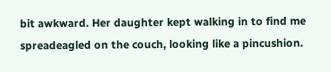bit awkward. Her daughter kept walking in to find me spreadeagled on the couch, looking like a pincushion.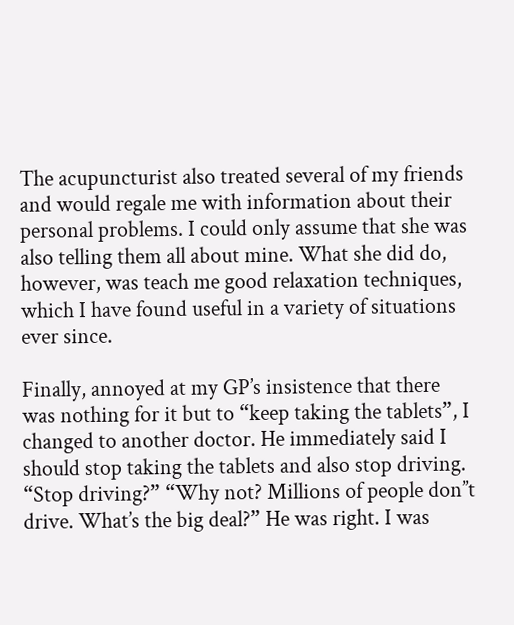The acupuncturist also treated several of my friends and would regale me with information about their personal problems. I could only assume that she was also telling them all about mine. What she did do, however, was teach me good relaxation techniques, which I have found useful in a variety of situations ever since.

Finally, annoyed at my GP’s insistence that there was nothing for it but to “keep taking the tablets”, I changed to another doctor. He immediately said I should stop taking the tablets and also stop driving. “Stop driving?” “Why not? Millions of people don’’t drive. What’s the big deal?” He was right. I was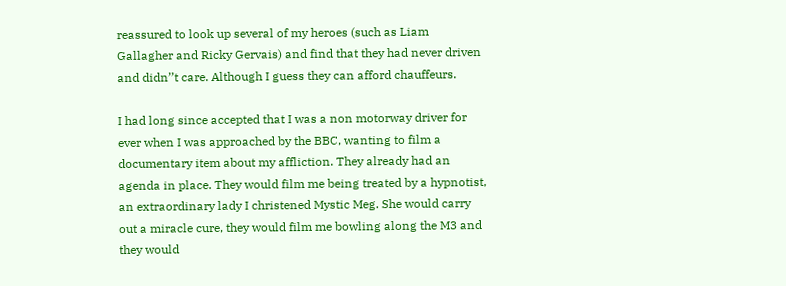reassured to look up several of my heroes (such as Liam Gallagher and Ricky Gervais) and find that they had never driven and didn’’t care. Although I guess they can afford chauffeurs.

I had long since accepted that I was a non motorway driver for ever when I was approached by the BBC, wanting to film a documentary item about my affliction. They already had an agenda in place. They would film me being treated by a hypnotist, an extraordinary lady I christened Mystic Meg. She would carry out a miracle cure, they would film me bowling along the M3 and they would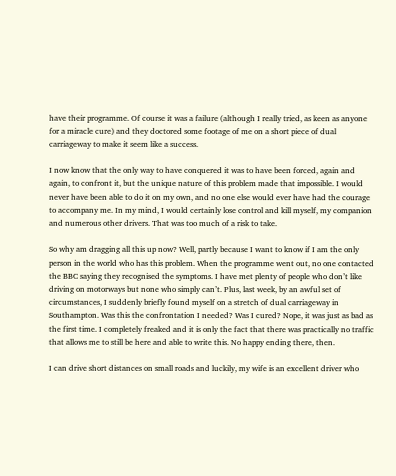have their programme. Of course it was a failure (although I really tried, as keen as anyone for a miracle cure) and they doctored some footage of me on a short piece of dual carriageway to make it seem like a success.

I now know that the only way to have conquered it was to have been forced, again and again, to confront it, but the unique nature of this problem made that impossible. I would never have been able to do it on my own, and no one else would ever have had the courage to accompany me. In my mind, I would certainly lose control and kill myself, my companion and numerous other drivers. That was too much of a risk to take.

So why am dragging all this up now? Well, partly because I want to know if I am the only person in the world who has this problem. When the programme went out, no one contacted the BBC saying they recognised the symptoms. I have met plenty of people who don’t like driving on motorways but none who simply can’t. Plus, last week, by an awful set of circumstances, I suddenly briefly found myself on a stretch of dual carriageway in Southampton. Was this the confrontation I needed? Was I cured? Nope, it was just as bad as the first time. I completely freaked and it is only the fact that there was practically no traffic that allows me to still be here and able to write this. No happy ending there, then.

I can drive short distances on small roads and luckily, my wife is an excellent driver who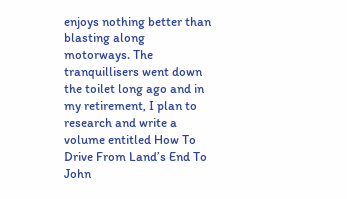enjoys nothing better than blasting along motorways. The tranquillisers went down the toilet long ago and in my retirement, I plan to research and write a volume entitled How To Drive From Land’s End To John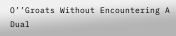O’’Groats Without Encountering A Dual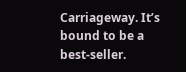Carriageway. It’s bound to be a best-seller.